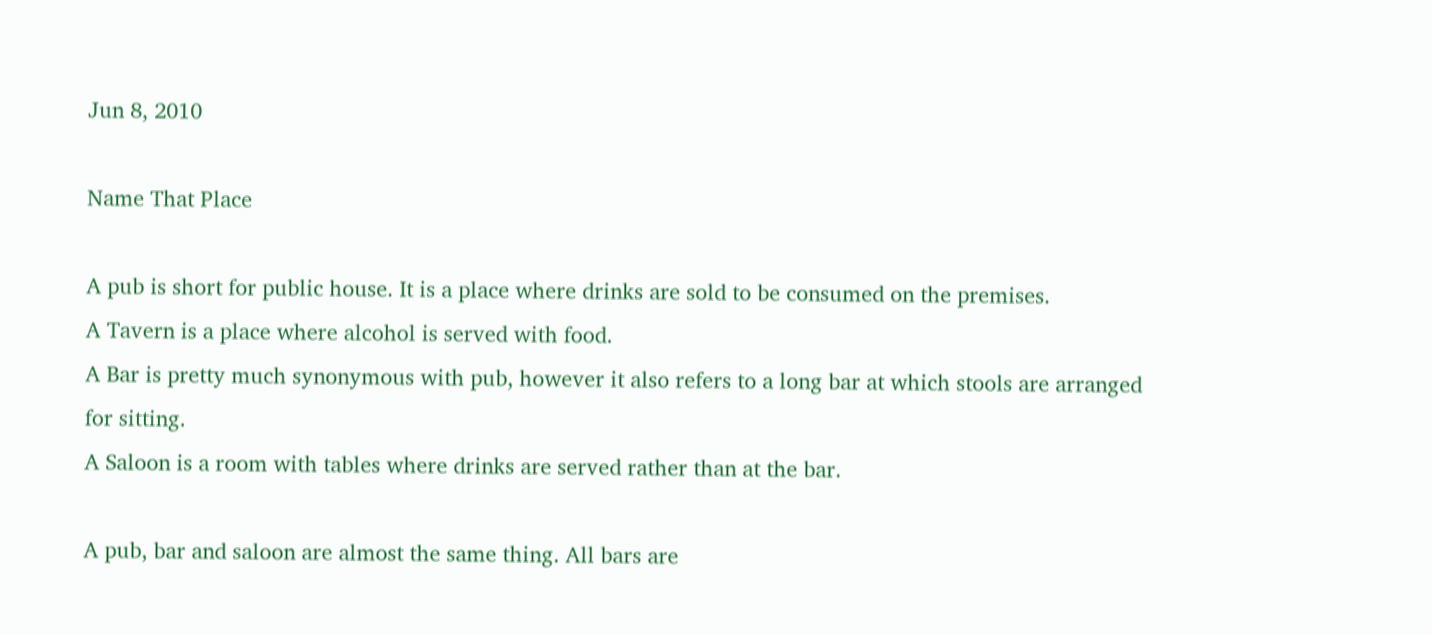Jun 8, 2010

Name That Place

A pub is short for public house. It is a place where drinks are sold to be consumed on the premises.
A Tavern is a place where alcohol is served with food.
A Bar is pretty much synonymous with pub, however it also refers to a long bar at which stools are arranged for sitting.
A Saloon is a room with tables where drinks are served rather than at the bar.

A pub, bar and saloon are almost the same thing. All bars are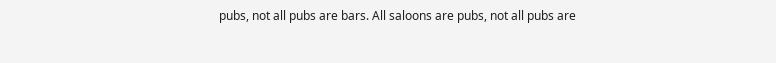pubs, not all pubs are bars. All saloons are pubs, not all pubs are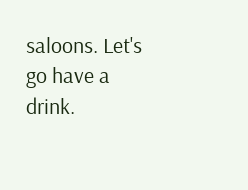saloons. Let's go have a drink.